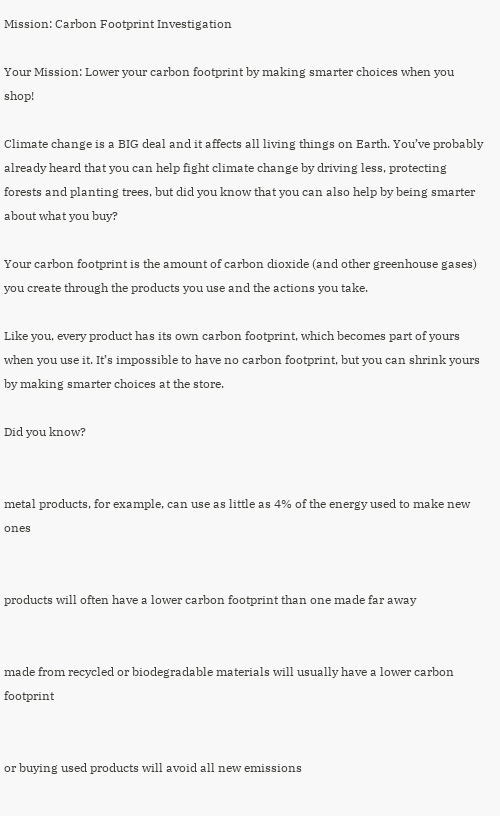Mission: Carbon Footprint Investigation

Your Mission: Lower your carbon footprint by making smarter choices when you shop!

Climate change is a BIG deal and it affects all living things on Earth. You’ve probably already heard that you can help fight climate change by driving less, protecting forests and planting trees, but did you know that you can also help by being smarter about what you buy?

Your carbon footprint is the amount of carbon dioxide (and other greenhouse gases) you create through the products you use and the actions you take.

Like you, every product has its own carbon footprint, which becomes part of yours when you use it. It’s impossible to have no carbon footprint, but you can shrink yours by making smarter choices at the store.

Did you know?


metal products, for example, can use as little as 4% of the energy used to make new ones


products will often have a lower carbon footprint than one made far away


made from recycled or biodegradable materials will usually have a lower carbon footprint


or buying used products will avoid all new emissions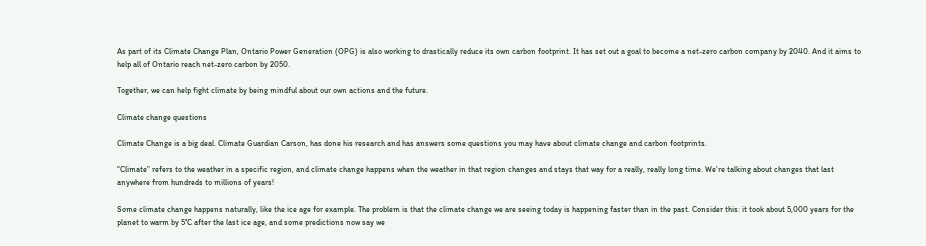As part of its Climate Change Plan, Ontario Power Generation (OPG) is also working to drastically reduce its own carbon footprint. It has set out a goal to become a net-zero carbon company by 2040. And it aims to help all of Ontario reach net-zero carbon by 2050.

Together, we can help fight climate by being mindful about our own actions and the future.

Climate change questions

Climate Change is a big deal. Climate Guardian Carson, has done his research and has answers some questions you may have about climate change and carbon footprints.

“Climate” refers to the weather in a specific region, and climate change happens when the weather in that region changes and stays that way for a really, really long time. We’re talking about changes that last anywhere from hundreds to millions of years!

Some climate change happens naturally, like the ice age for example. The problem is that the climate change we are seeing today is happening faster than in the past. Consider this: it took about 5,000 years for the planet to warm by 5°C after the last ice age, and some predictions now say we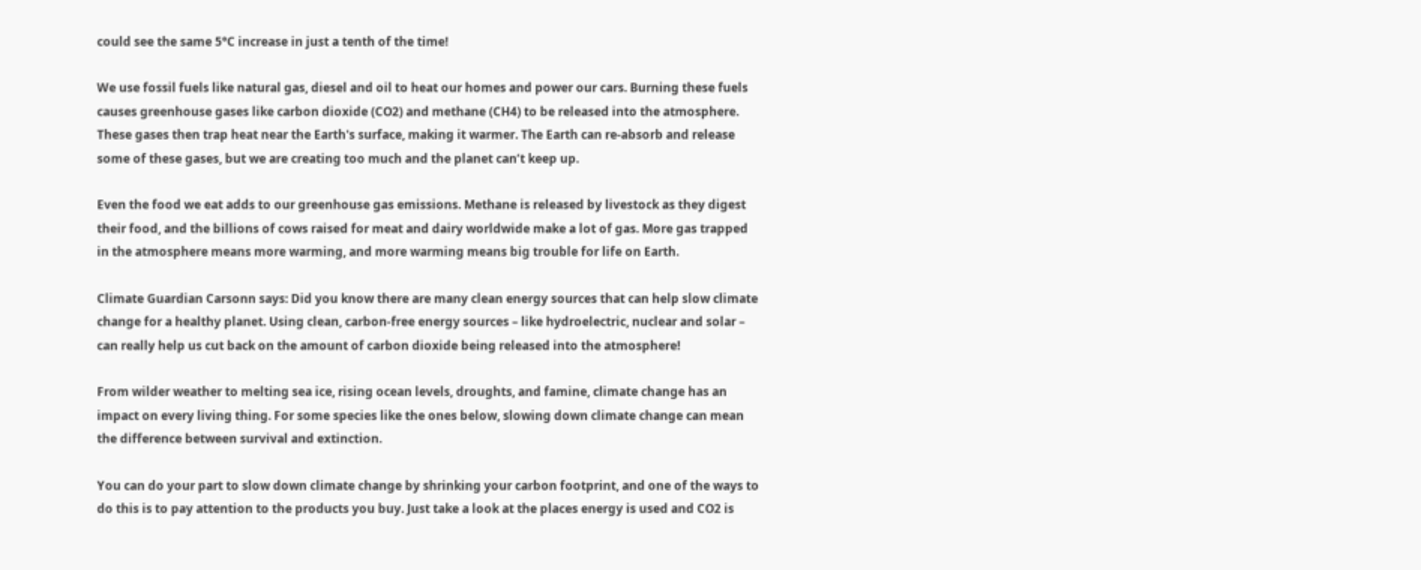could see the same 5°C increase in just a tenth of the time!

We use fossil fuels like natural gas, diesel and oil to heat our homes and power our cars. Burning these fuels causes greenhouse gases like carbon dioxide (CO2) and methane (CH4) to be released into the atmosphere. These gases then trap heat near the Earth's surface, making it warmer. The Earth can re-absorb and release some of these gases, but we are creating too much and the planet can’t keep up.

Even the food we eat adds to our greenhouse gas emissions. Methane is released by livestock as they digest their food, and the billions of cows raised for meat and dairy worldwide make a lot of gas. More gas trapped in the atmosphere means more warming, and more warming means big trouble for life on Earth.

Climate Guardian Carsonn says: Did you know there are many clean energy sources that can help slow climate change for a healthy planet. Using clean, carbon-free energy sources – like hydroelectric, nuclear and solar – can really help us cut back on the amount of carbon dioxide being released into the atmosphere!

From wilder weather to melting sea ice, rising ocean levels, droughts, and famine, climate change has an impact on every living thing. For some species like the ones below, slowing down climate change can mean the difference between survival and extinction.

You can do your part to slow down climate change by shrinking your carbon footprint, and one of the ways to do this is to pay attention to the products you buy. Just take a look at the places energy is used and CO2 is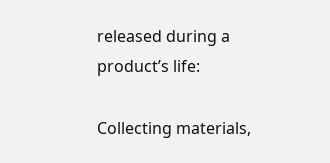released during a product’s life:

Collecting materials,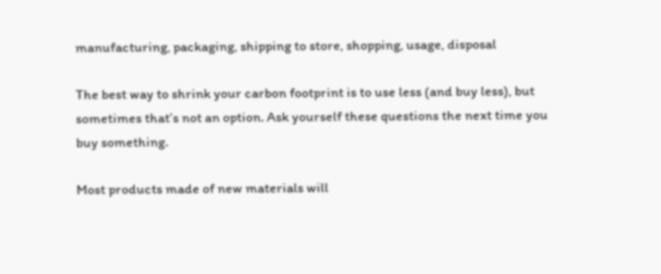manufacturing, packaging, shipping to store, shopping, usage, disposal

The best way to shrink your carbon footprint is to use less (and buy less), but sometimes that’s not an option. Ask yourself these questions the next time you buy something.

Most products made of new materials will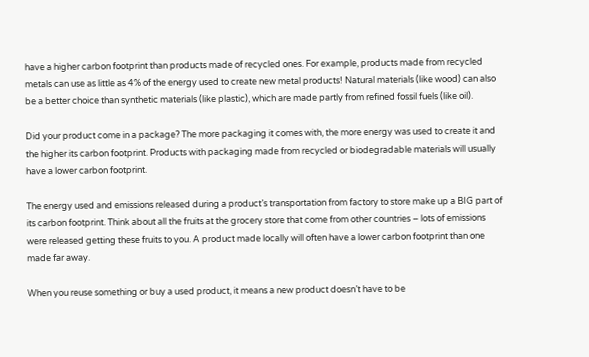have a higher carbon footprint than products made of recycled ones. For example, products made from recycled metals can use as little as 4% of the energy used to create new metal products! Natural materials (like wood) can also be a better choice than synthetic materials (like plastic), which are made partly from refined fossil fuels (like oil).

Did your product come in a package? The more packaging it comes with, the more energy was used to create it and the higher its carbon footprint. Products with packaging made from recycled or biodegradable materials will usually have a lower carbon footprint.

The energy used and emissions released during a product’s transportation from factory to store make up a BIG part of its carbon footprint. Think about all the fruits at the grocery store that come from other countries – lots of emissions were released getting these fruits to you. A product made locally will often have a lower carbon footprint than one made far away.

When you reuse something or buy a used product, it means a new product doesn’t have to be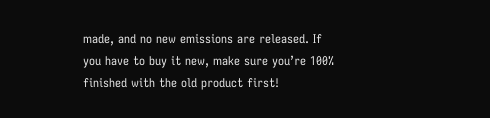made, and no new emissions are released. If you have to buy it new, make sure you’re 100% finished with the old product first!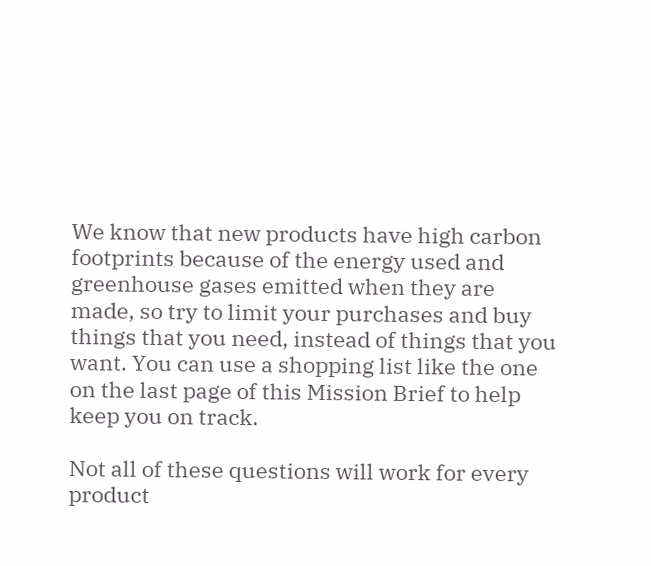We know that new products have high carbon footprints because of the energy used and greenhouse gases emitted when they are made, so try to limit your purchases and buy things that you need, instead of things that you want. You can use a shopping list like the one on the last page of this Mission Brief to help keep you on track.

Not all of these questions will work for every product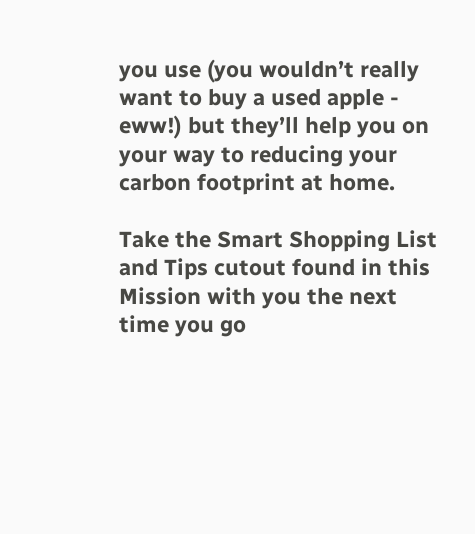you use (you wouldn’t really want to buy a used apple - eww!) but they’ll help you on your way to reducing your carbon footprint at home.

Take the Smart Shopping List and Tips cutout found in this Mission with you the next time you go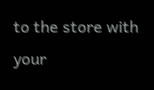to the store with your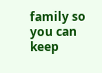family so you can keep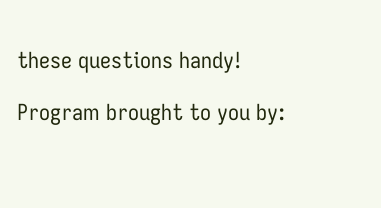these questions handy!

Program brought to you by: